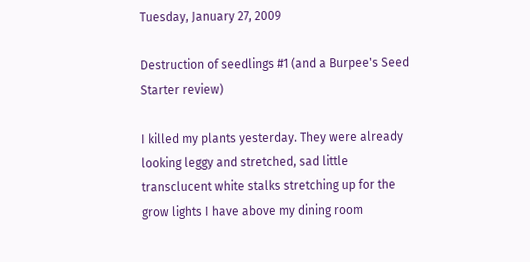Tuesday, January 27, 2009

Destruction of seedlings #1 (and a Burpee's Seed Starter review)

I killed my plants yesterday. They were already looking leggy and stretched, sad little transclucent white stalks stretching up for the grow lights I have above my dining room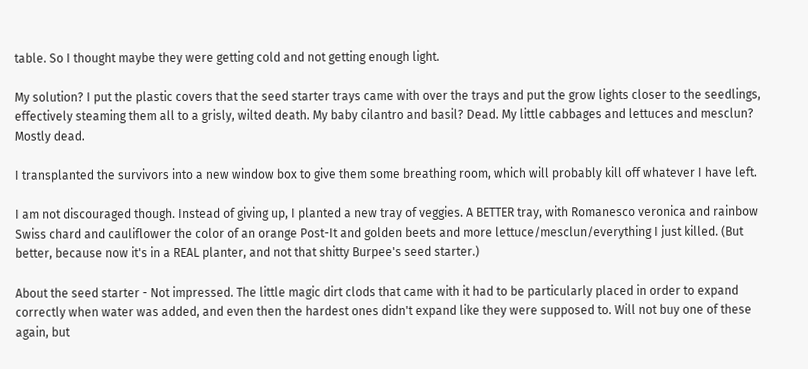table. So I thought maybe they were getting cold and not getting enough light.

My solution? I put the plastic covers that the seed starter trays came with over the trays and put the grow lights closer to the seedlings, effectively steaming them all to a grisly, wilted death. My baby cilantro and basil? Dead. My little cabbages and lettuces and mesclun? Mostly dead.

I transplanted the survivors into a new window box to give them some breathing room, which will probably kill off whatever I have left.

I am not discouraged though. Instead of giving up, I planted a new tray of veggies. A BETTER tray, with Romanesco veronica and rainbow Swiss chard and cauliflower the color of an orange Post-It and golden beets and more lettuce/mesclun/everything I just killed. (But better, because now it's in a REAL planter, and not that shitty Burpee's seed starter.)

About the seed starter - Not impressed. The little magic dirt clods that came with it had to be particularly placed in order to expand correctly when water was added, and even then the hardest ones didn't expand like they were supposed to. Will not buy one of these again, but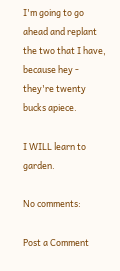I'm going to go ahead and replant the two that I have, because hey - they're twenty bucks apiece.

I WILL learn to garden.

No comments:

Post a Comment